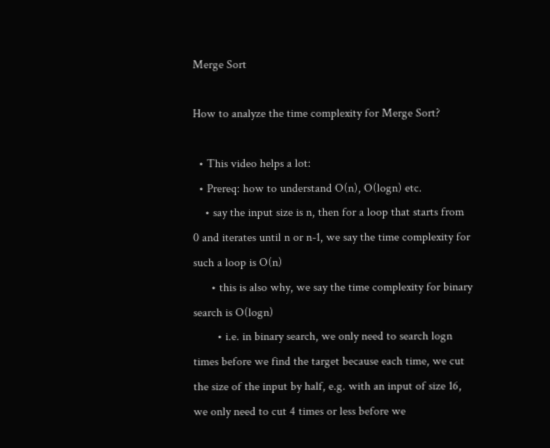Merge Sort

How to analyze the time complexity for Merge Sort?

  • This video helps a lot:
  • Prereq: how to understand O(n), O(logn) etc.
    • say the input size is n, then for a loop that starts from 0 and iterates until n or n-1, we say the time complexity for such a loop is O(n)
      • this is also why, we say the time complexity for binary search is O(logn)
        • i.e. in binary search, we only need to search logn times before we find the target because each time, we cut the size of the input by half, e.g. with an input of size 16, we only need to cut 4 times or less before we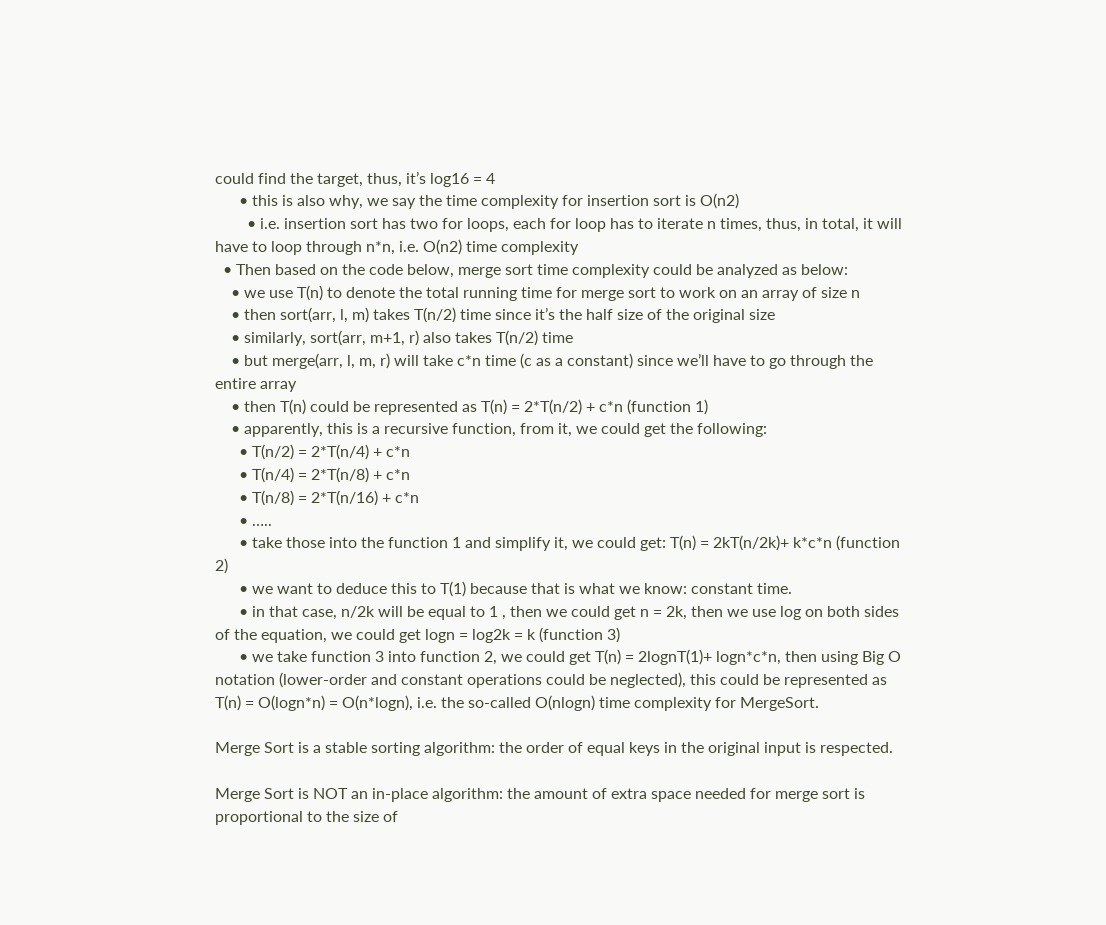could find the target, thus, it’s log16 = 4
      • this is also why, we say the time complexity for insertion sort is O(n2)
        • i.e. insertion sort has two for loops, each for loop has to iterate n times, thus, in total, it will have to loop through n*n, i.e. O(n2) time complexity
  • Then based on the code below, merge sort time complexity could be analyzed as below:
    • we use T(n) to denote the total running time for merge sort to work on an array of size n
    • then sort(arr, l, m) takes T(n/2) time since it’s the half size of the original size
    • similarly, sort(arr, m+1, r) also takes T(n/2) time
    • but merge(arr, l, m, r) will take c*n time (c as a constant) since we’ll have to go through the entire array
    • then T(n) could be represented as T(n) = 2*T(n/2) + c*n (function 1)
    • apparently, this is a recursive function, from it, we could get the following:
      • T(n/2) = 2*T(n/4) + c*n
      • T(n/4) = 2*T(n/8) + c*n
      • T(n/8) = 2*T(n/16) + c*n
      • …..
      • take those into the function 1 and simplify it, we could get: T(n) = 2kT(n/2k)+ k*c*n (function 2)
      • we want to deduce this to T(1) because that is what we know: constant time.
      • in that case, n/2k will be equal to 1 , then we could get n = 2k, then we use log on both sides of the equation, we could get logn = log2k = k (function 3)
      • we take function 3 into function 2, we could get T(n) = 2lognT(1)+ logn*c*n, then using Big O notation (lower-order and constant operations could be neglected), this could be represented as T(n) = O(logn*n) = O(n*logn), i.e. the so-called O(nlogn) time complexity for MergeSort.

Merge Sort is a stable sorting algorithm: the order of equal keys in the original input is respected.

Merge Sort is NOT an in-place algorithm: the amount of extra space needed for merge sort is proportional to the size of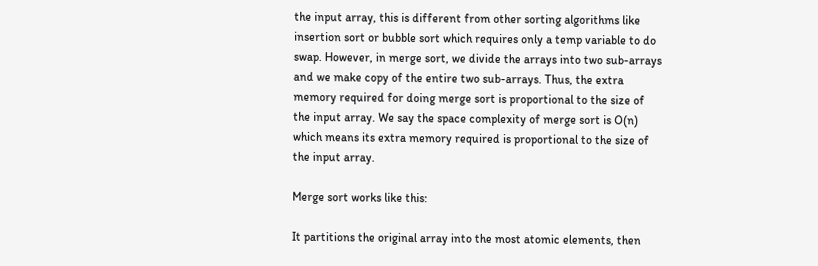the input array, this is different from other sorting algorithms like insertion sort or bubble sort which requires only a temp variable to do swap. However, in merge sort, we divide the arrays into two sub-arrays and we make copy of the entire two sub-arrays. Thus, the extra memory required for doing merge sort is proportional to the size of the input array. We say the space complexity of merge sort is O(n) which means its extra memory required is proportional to the size of the input array.

Merge sort works like this:

It partitions the original array into the most atomic elements, then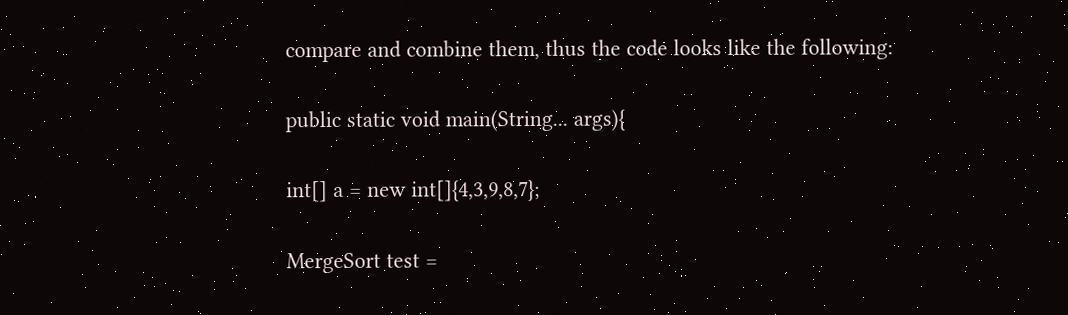compare and combine them, thus the code looks like the following:

public static void main(String... args){

int[] a = new int[]{4,3,9,8,7};

MergeSort test =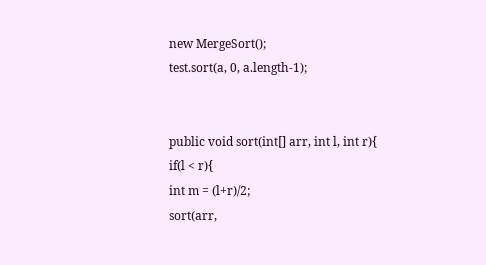new MergeSort();
test.sort(a, 0, a.length-1);


public void sort(int[] arr, int l, int r){
if(l < r){
int m = (l+r)/2;
sort(arr,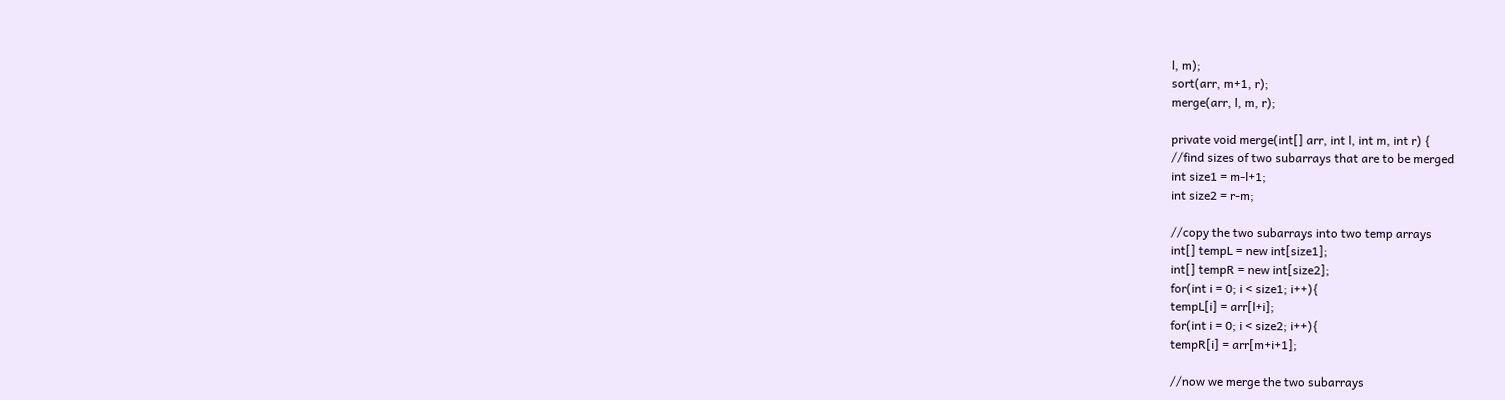l, m);
sort(arr, m+1, r);
merge(arr, l, m, r);

private void merge(int[] arr, int l, int m, int r) {
//find sizes of two subarrays that are to be merged
int size1 = m-l+1;
int size2 = r-m;

//copy the two subarrays into two temp arrays
int[] tempL = new int[size1];
int[] tempR = new int[size2];
for(int i = 0; i < size1; i++){
tempL[i] = arr[l+i];
for(int i = 0; i < size2; i++){
tempR[i] = arr[m+i+1];

//now we merge the two subarrays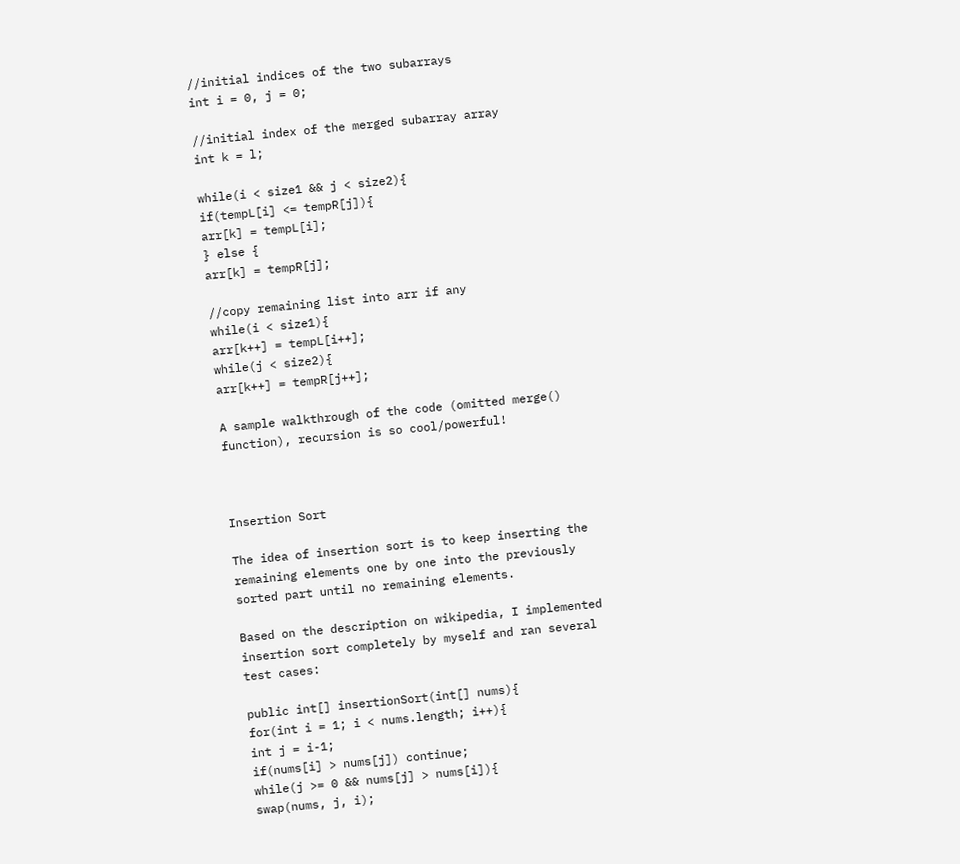//initial indices of the two subarrays
int i = 0, j = 0;

//initial index of the merged subarray array
int k = l;

while(i < size1 && j < size2){
if(tempL[i] <= tempR[j]){
arr[k] = tempL[i];
} else {
arr[k] = tempR[j];

//copy remaining list into arr if any
while(i < size1){
arr[k++] = tempL[i++];
while(j < size2){
arr[k++] = tempR[j++];

A sample walkthrough of the code (omitted merge() function), recursion is so cool/powerful!



Insertion Sort

The idea of insertion sort is to keep inserting the remaining elements one by one into the previously sorted part until no remaining elements.

Based on the description on wikipedia, I implemented insertion sort completely by myself and ran several test cases:

public int[] insertionSort(int[] nums){
for(int i = 1; i < nums.length; i++){
int j = i-1;
if(nums[i] > nums[j]) continue;
while(j >= 0 && nums[j] > nums[i]){
swap(nums, j, i);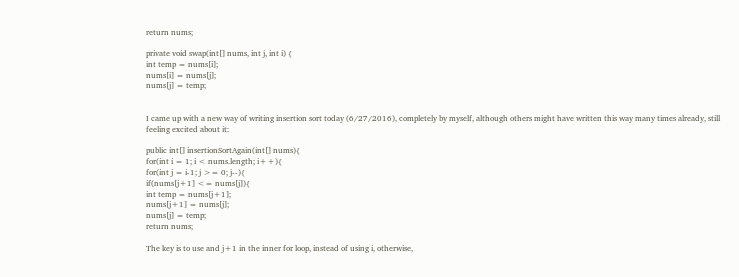return nums;

private void swap(int[] nums, int j, int i) {
int temp = nums[i];
nums[i] = nums[j];
nums[j] = temp;


I came up with a new way of writing insertion sort today (6/27/2016), completely by myself, although others might have written this way many times already, still feeling excited about it:

public int[] insertionSortAgain(int[] nums){
for(int i = 1; i < nums.length; i++){
for(int j = i-1; j >= 0; j--){
if(nums[j+1] <= nums[j]){
int temp = nums[j+1];
nums[j+1] = nums[j];
nums[j] = temp;
return nums;

The key is to use and j+1 in the inner for loop, instead of using i, otherwise,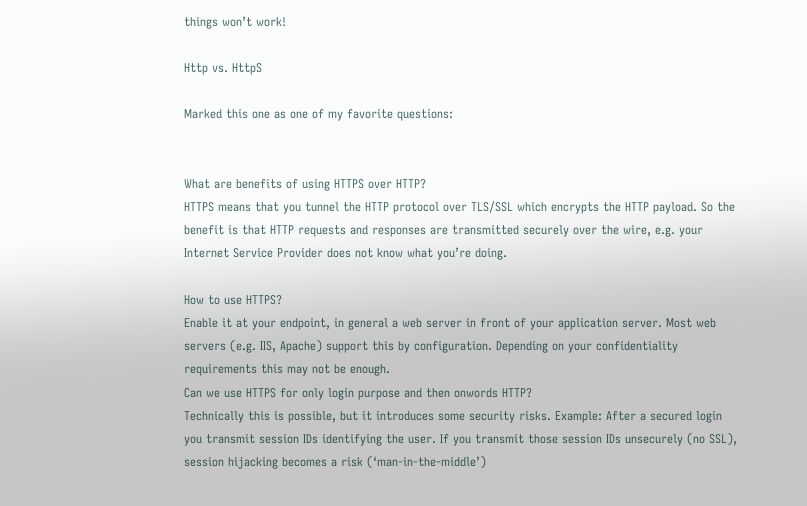things won’t work!

Http vs. HttpS

Marked this one as one of my favorite questions:


What are benefits of using HTTPS over HTTP?
HTTPS means that you tunnel the HTTP protocol over TLS/SSL which encrypts the HTTP payload. So the benefit is that HTTP requests and responses are transmitted securely over the wire, e.g. your Internet Service Provider does not know what you’re doing.

How to use HTTPS?
Enable it at your endpoint, in general a web server in front of your application server. Most web servers (e.g. IIS, Apache) support this by configuration. Depending on your confidentiality requirements this may not be enough.
Can we use HTTPS for only login purpose and then onwords HTTP?
Technically this is possible, but it introduces some security risks. Example: After a secured login you transmit session IDs identifying the user. If you transmit those session IDs unsecurely (no SSL), session hijacking becomes a risk (‘man-in-the-middle’)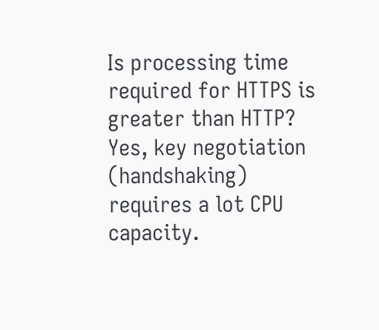Is processing time required for HTTPS is greater than HTTP?
Yes, key negotiation (handshaking) requires a lot CPU capacity.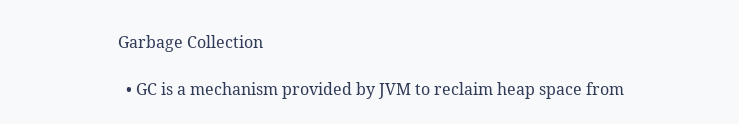Garbage Collection

  • GC is a mechanism provided by JVM to reclaim heap space from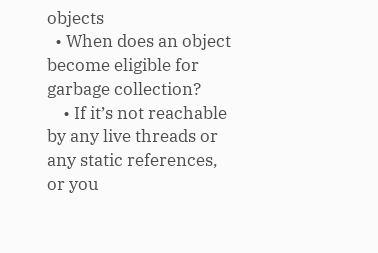objects
  • When does an object become eligible for garbage collection?
    • If it’s not reachable by any live threads or any static references, or you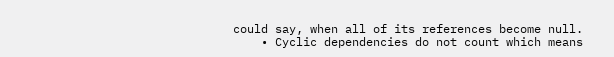could say, when all of its references become null.
    • Cyclic dependencies do not count which means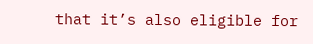that it’s also eligible for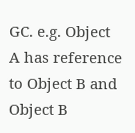GC. e.g. Object A has reference to Object B and Object B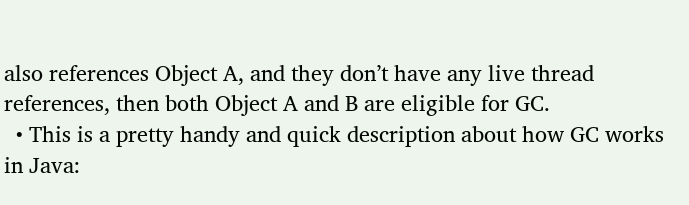also references Object A, and they don’t have any live thread references, then both Object A and B are eligible for GC.
  • This is a pretty handy and quick description about how GC works in Java: